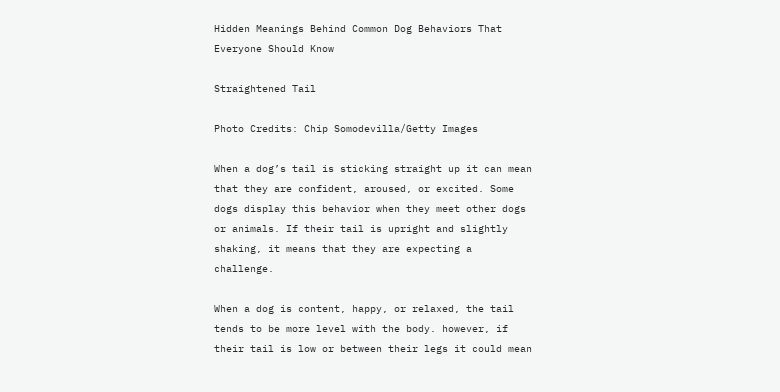Hidden Meanings Behind Common Dog Behaviors That Everyone Should Know

Straightened Tail

Photo Credits: Chip Somodevilla/Getty Images

When a dog’s tail is sticking straight up it can mean that they are confident, aroused, or excited. Some dogs display this behavior when they meet other dogs or animals. If their tail is upright and slightly shaking, it means that they are expecting a challenge.

When a dog is content, happy, or relaxed, the tail tends to be more level with the body. however, if their tail is low or between their legs it could mean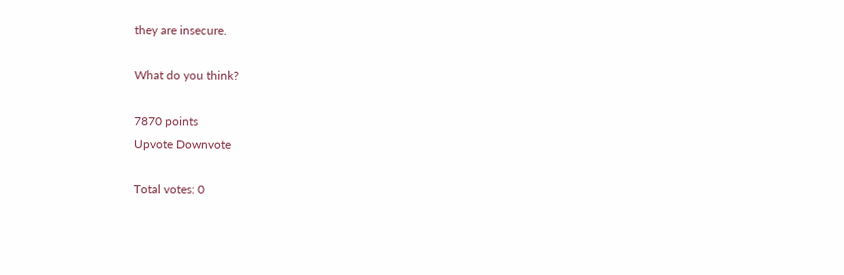they are insecure.

What do you think?

7870 points
Upvote Downvote

Total votes: 0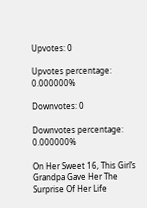Upvotes: 0

Upvotes percentage: 0.000000%

Downvotes: 0

Downvotes percentage: 0.000000%

On Her Sweet 16, This Girl’s Grandpa Gave Her The Surprise Of Her Life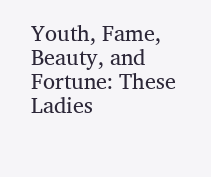Youth, Fame, Beauty, and Fortune: These Ladies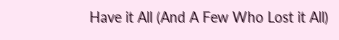Have it All (And A Few Who Lost it All)